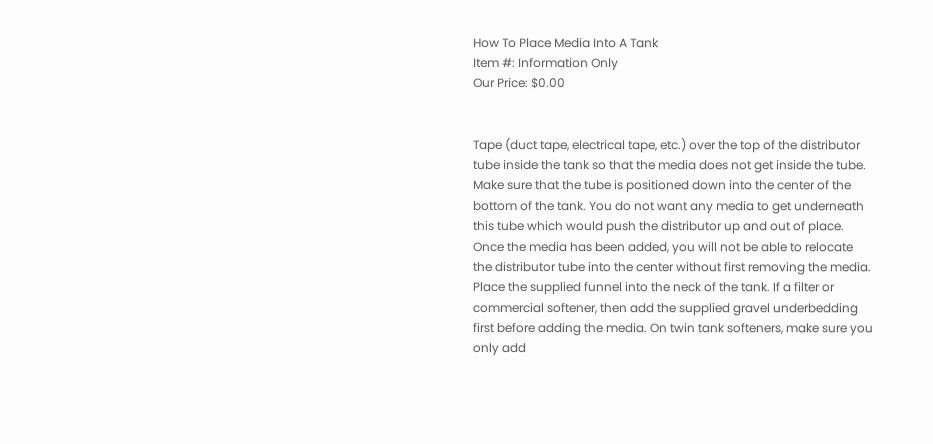How To Place Media Into A Tank
Item #: Information Only
Our Price: $0.00


Tape (duct tape, electrical tape, etc.) over the top of the distributor tube inside the tank so that the media does not get inside the tube. Make sure that the tube is positioned down into the center of the bottom of the tank. You do not want any media to get underneath this tube which would push the distributor up and out of place. Once the media has been added, you will not be able to relocate the distributor tube into the center without first removing the media. Place the supplied funnel into the neck of the tank. If a filter or commercial softener, then add the supplied gravel underbedding first before adding the media. On twin tank softeners, make sure you only add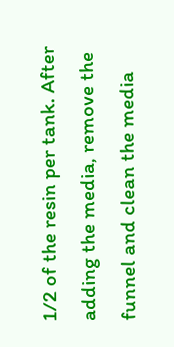1/2 of the resin per tank. After adding the media, remove the funnel and clean the media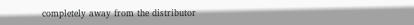completely away from the distributor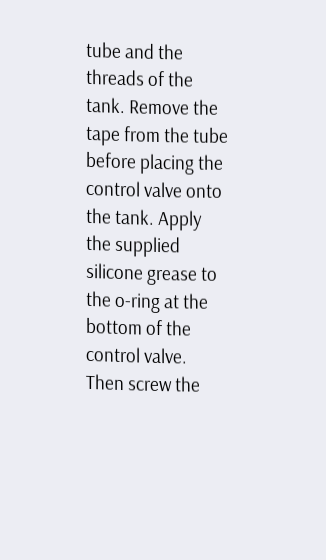tube and the threads of the tank. Remove the tape from the tube before placing the control valve onto the tank. Apply the supplied silicone grease to the o-ring at the bottom of the control valve. Then screw the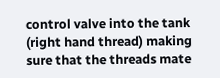control valve into the tank (right hand thread) making sure that the threads mate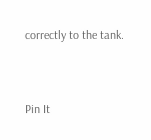correctly to the tank.


Pin It